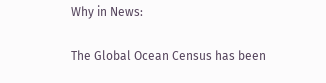Why in News:

The Global Ocean Census has been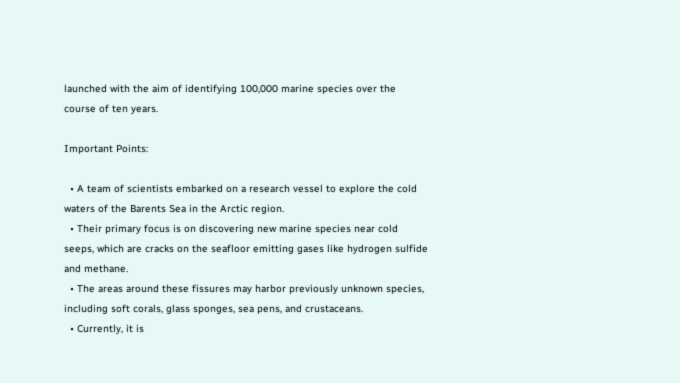launched with the aim of identifying 100,000 marine species over the course of ten years.

Important Points:

  • A team of scientists embarked on a research vessel to explore the cold waters of the Barents Sea in the Arctic region.
  • Their primary focus is on discovering new marine species near cold seeps, which are cracks on the seafloor emitting gases like hydrogen sulfide and methane.
  • The areas around these fissures may harbor previously unknown species, including soft corals, glass sponges, sea pens, and crustaceans.
  • Currently, it is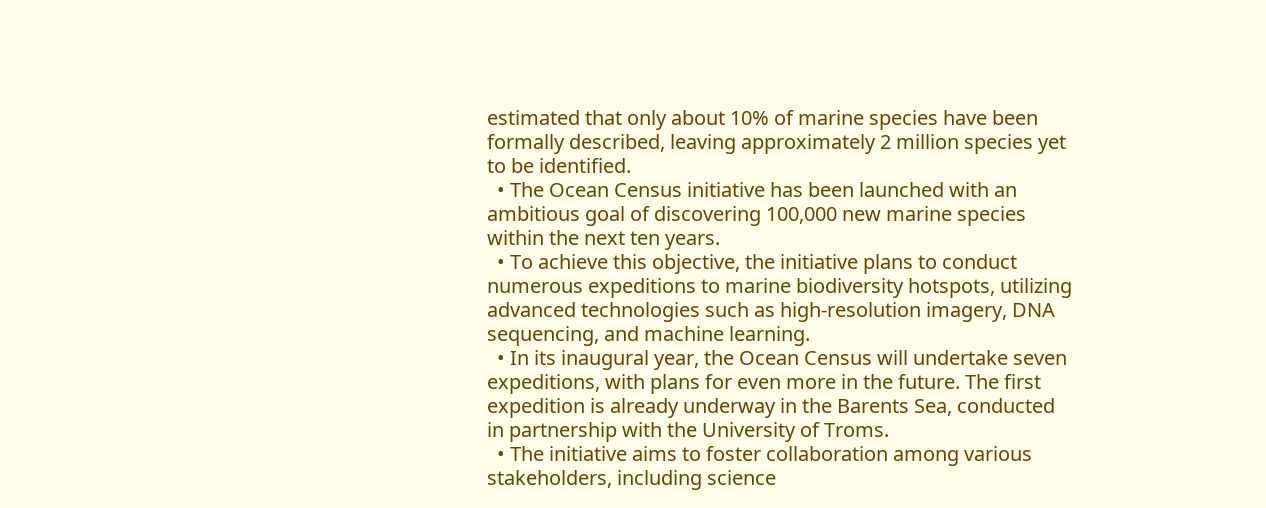estimated that only about 10% of marine species have been formally described, leaving approximately 2 million species yet to be identified.
  • The Ocean Census initiative has been launched with an ambitious goal of discovering 100,000 new marine species within the next ten years.
  • To achieve this objective, the initiative plans to conduct numerous expeditions to marine biodiversity hotspots, utilizing advanced technologies such as high-resolution imagery, DNA sequencing, and machine learning.
  • In its inaugural year, the Ocean Census will undertake seven expeditions, with plans for even more in the future. The first expedition is already underway in the Barents Sea, conducted in partnership with the University of Troms.
  • The initiative aims to foster collaboration among various stakeholders, including science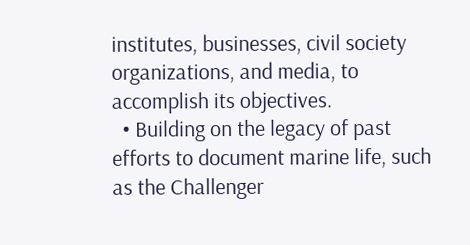institutes, businesses, civil society organizations, and media, to accomplish its objectives.
  • Building on the legacy of past efforts to document marine life, such as the Challenger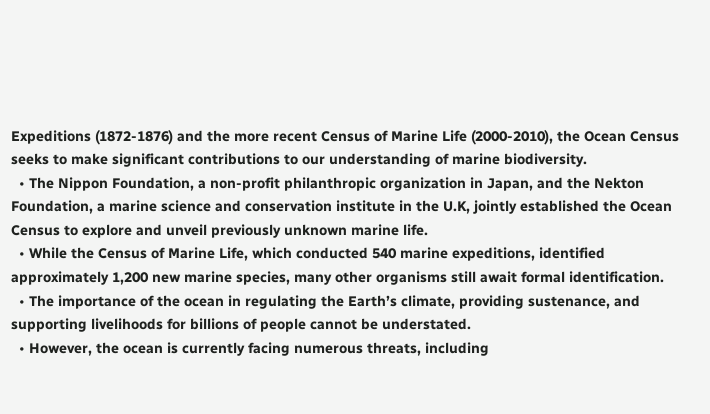Expeditions (1872-1876) and the more recent Census of Marine Life (2000-2010), the Ocean Census seeks to make significant contributions to our understanding of marine biodiversity.
  • The Nippon Foundation, a non-profit philanthropic organization in Japan, and the Nekton Foundation, a marine science and conservation institute in the U.K, jointly established the Ocean Census to explore and unveil previously unknown marine life.
  • While the Census of Marine Life, which conducted 540 marine expeditions, identified approximately 1,200 new marine species, many other organisms still await formal identification.
  • The importance of the ocean in regulating the Earth’s climate, providing sustenance, and supporting livelihoods for billions of people cannot be understated.
  • However, the ocean is currently facing numerous threats, including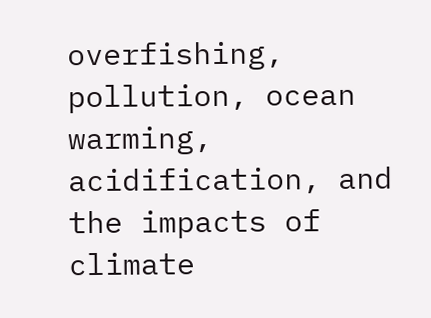overfishing, pollution, ocean warming, acidification, and the impacts of climate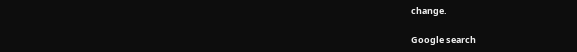change.

Google search